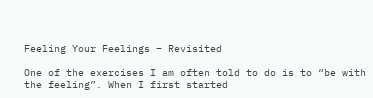Feeling Your Feelings – Revisited

One of the exercises I am often told to do is to “be with the feeling”. When I first started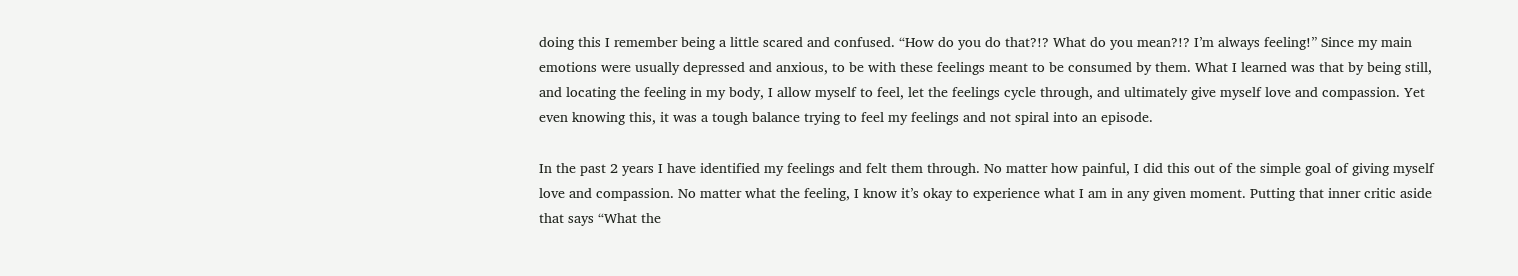doing this I remember being a little scared and confused. “How do you do that?!? What do you mean?!? I’m always feeling!” Since my main emotions were usually depressed and anxious, to be with these feelings meant to be consumed by them. What I learned was that by being still, and locating the feeling in my body, I allow myself to feel, let the feelings cycle through, and ultimately give myself love and compassion. Yet even knowing this, it was a tough balance trying to feel my feelings and not spiral into an episode.

In the past 2 years I have identified my feelings and felt them through. No matter how painful, I did this out of the simple goal of giving myself love and compassion. No matter what the feeling, I know it’s okay to experience what I am in any given moment. Putting that inner critic aside that says “What the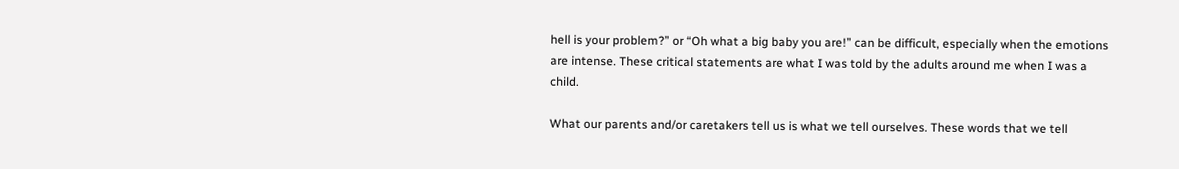hell is your problem?” or “Oh what a big baby you are!” can be difficult, especially when the emotions are intense. These critical statements are what I was told by the adults around me when I was a child.

What our parents and/or caretakers tell us is what we tell ourselves. These words that we tell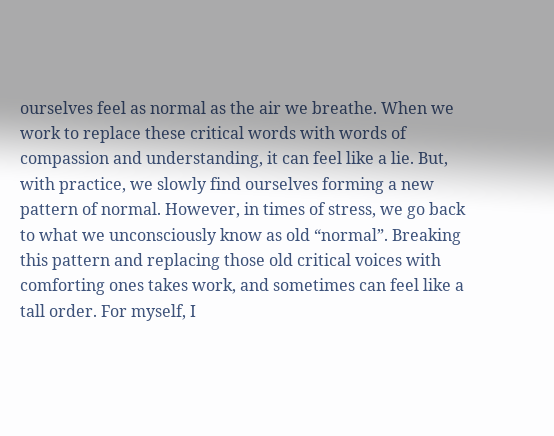ourselves feel as normal as the air we breathe. When we work to replace these critical words with words of compassion and understanding, it can feel like a lie. But, with practice, we slowly find ourselves forming a new pattern of normal. However, in times of stress, we go back to what we unconsciously know as old “normal”. Breaking this pattern and replacing those old critical voices with comforting ones takes work, and sometimes can feel like a tall order. For myself, I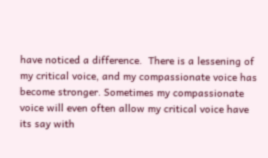have noticed a difference.  There is a lessening of my critical voice, and my compassionate voice has become stronger. Sometimes my compassionate voice will even often allow my critical voice have its say with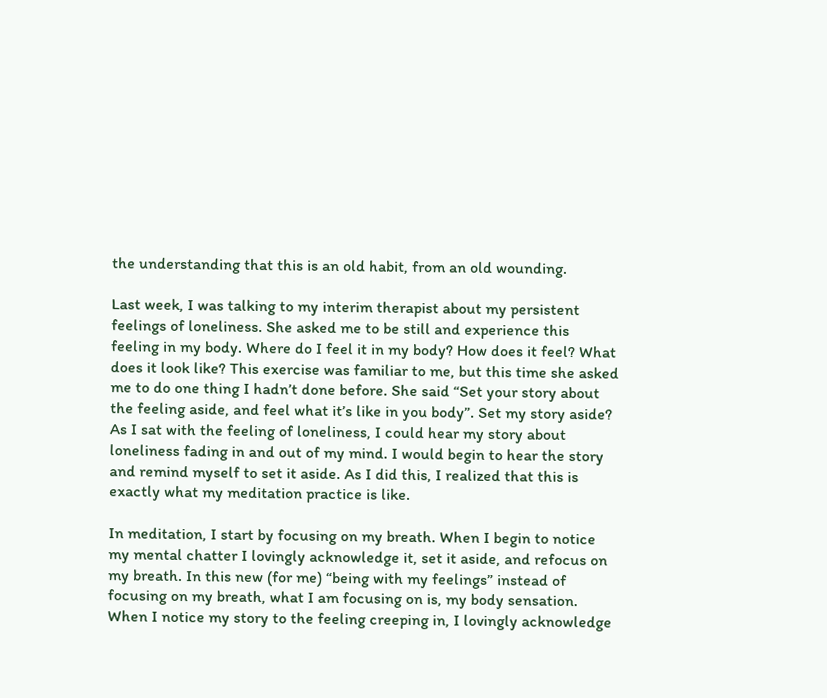the understanding that this is an old habit, from an old wounding.

Last week, I was talking to my interim therapist about my persistent feelings of loneliness. She asked me to be still and experience this feeling in my body. Where do I feel it in my body? How does it feel? What does it look like? This exercise was familiar to me, but this time she asked me to do one thing I hadn’t done before. She said “Set your story about the feeling aside, and feel what it’s like in you body”. Set my story aside? As I sat with the feeling of loneliness, I could hear my story about loneliness fading in and out of my mind. I would begin to hear the story and remind myself to set it aside. As I did this, I realized that this is exactly what my meditation practice is like.

In meditation, I start by focusing on my breath. When I begin to notice my mental chatter I lovingly acknowledge it, set it aside, and refocus on my breath. In this new (for me) “being with my feelings” instead of focusing on my breath, what I am focusing on is, my body sensation. When I notice my story to the feeling creeping in, I lovingly acknowledge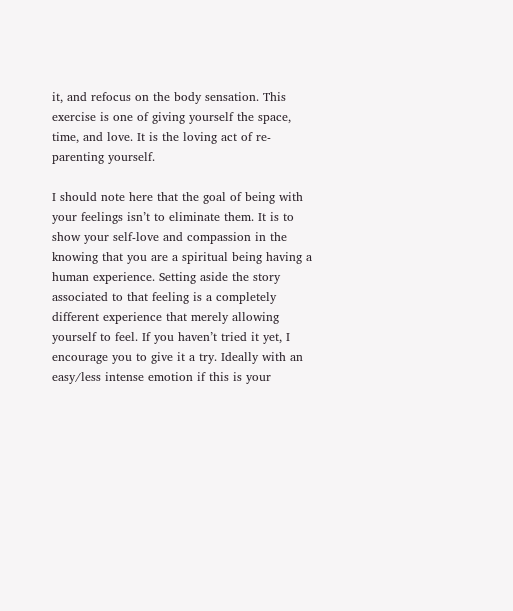it, and refocus on the body sensation. This exercise is one of giving yourself the space, time, and love. It is the loving act of re-parenting yourself.

I should note here that the goal of being with your feelings isn’t to eliminate them. It is to show your self-love and compassion in the knowing that you are a spiritual being having a human experience. Setting aside the story associated to that feeling is a completely different experience that merely allowing yourself to feel. If you haven’t tried it yet, I encourage you to give it a try. Ideally with an easy/less intense emotion if this is your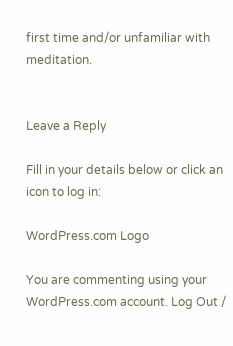first time and/or unfamiliar with meditation.


Leave a Reply

Fill in your details below or click an icon to log in:

WordPress.com Logo

You are commenting using your WordPress.com account. Log Out /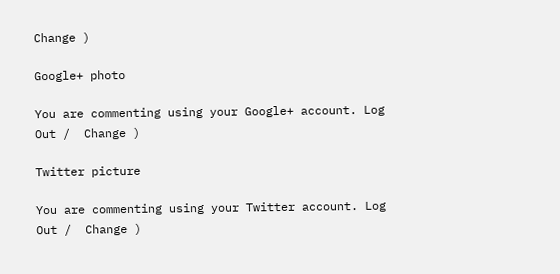Change )

Google+ photo

You are commenting using your Google+ account. Log Out /  Change )

Twitter picture

You are commenting using your Twitter account. Log Out /  Change )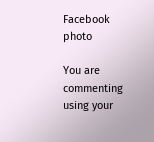Facebook photo

You are commenting using your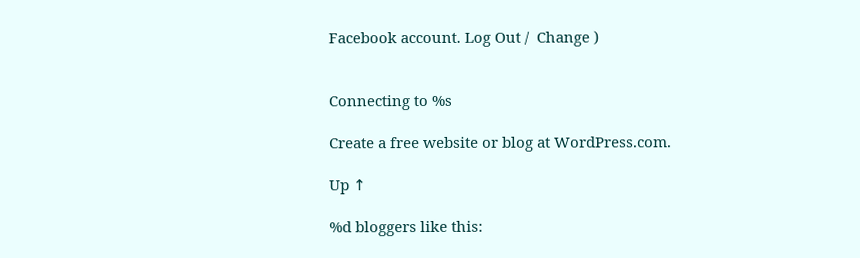Facebook account. Log Out /  Change )


Connecting to %s

Create a free website or blog at WordPress.com.

Up ↑

%d bloggers like this: